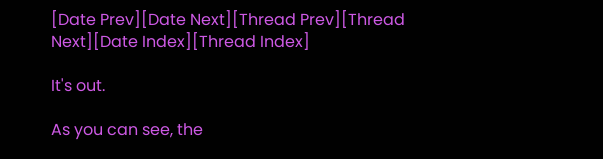[Date Prev][Date Next][Thread Prev][Thread Next][Date Index][Thread Index]

It's out.

As you can see, the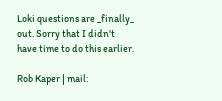Loki questions are _finally_ out. Sorry that I didn't
have time to do this earlier.

Rob Kaper | mail: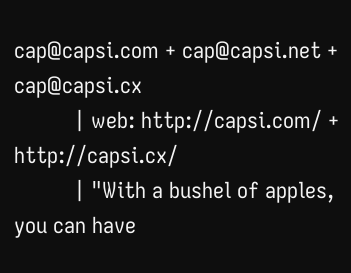cap@capsi.com + cap@capsi.net + cap@capsi.cx
          | web: http://capsi.com/ + http://capsi.cx/
          | "With a bushel of apples, you can have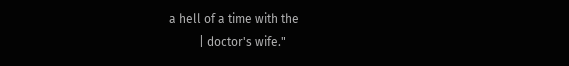a hell of a time with the
          | doctor's wife."